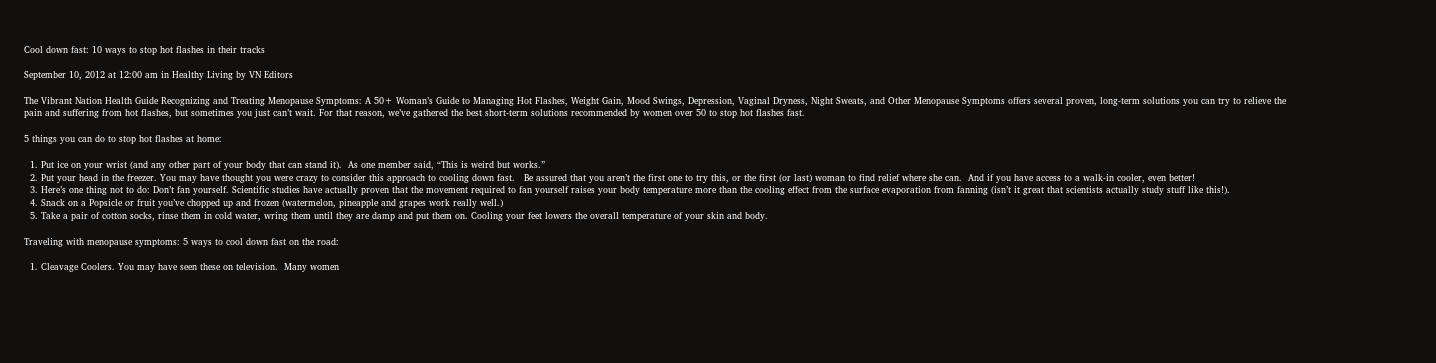Cool down fast: 10 ways to stop hot flashes in their tracks

September 10, 2012 at 12:00 am in Healthy Living by VN Editors

The Vibrant Nation Health Guide Recognizing and Treating Menopause Symptoms: A 50+ Woman’s Guide to Managing Hot Flashes, Weight Gain, Mood Swings, Depression, Vaginal Dryness, Night Sweats, and Other Menopause Symptoms offers several proven, long-term solutions you can try to relieve the pain and suffering from hot flashes, but sometimes you just can’t wait. For that reason, we’ve gathered the best short-term solutions recommended by women over 50 to stop hot flashes fast.

5 things you can do to stop hot flashes at home:

  1. Put ice on your wrist (and any other part of your body that can stand it).  As one member said, “This is weird but works.”
  2. Put your head in the freezer. You may have thought you were crazy to consider this approach to cooling down fast.   Be assured that you aren’t the first one to try this, or the first (or last) woman to find relief where she can.  And if you have access to a walk-in cooler, even better!
  3. Here’s one thing not to do: Don’t fan yourself. Scientific studies have actually proven that the movement required to fan yourself raises your body temperature more than the cooling effect from the surface evaporation from fanning (isn’t it great that scientists actually study stuff like this!).
  4. Snack on a Popsicle or fruit you’ve chopped up and frozen (watermelon, pineapple and grapes work really well.)
  5. Take a pair of cotton socks, rinse them in cold water, wring them until they are damp and put them on. Cooling your feet lowers the overall temperature of your skin and body.

Traveling with menopause symptoms: 5 ways to cool down fast on the road:

  1. Cleavage Coolers. You may have seen these on television.  Many women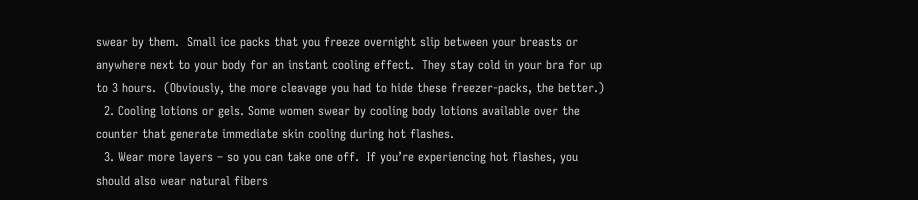swear by them.  Small ice packs that you freeze overnight slip between your breasts or anywhere next to your body for an instant cooling effect.  They stay cold in your bra for up to 3 hours.  (Obviously, the more cleavage you had to hide these freezer-packs, the better.)
  2. Cooling lotions or gels. Some women swear by cooling body lotions available over the counter that generate immediate skin cooling during hot flashes.
  3. Wear more layers – so you can take one off.  If you’re experiencing hot flashes, you should also wear natural fibers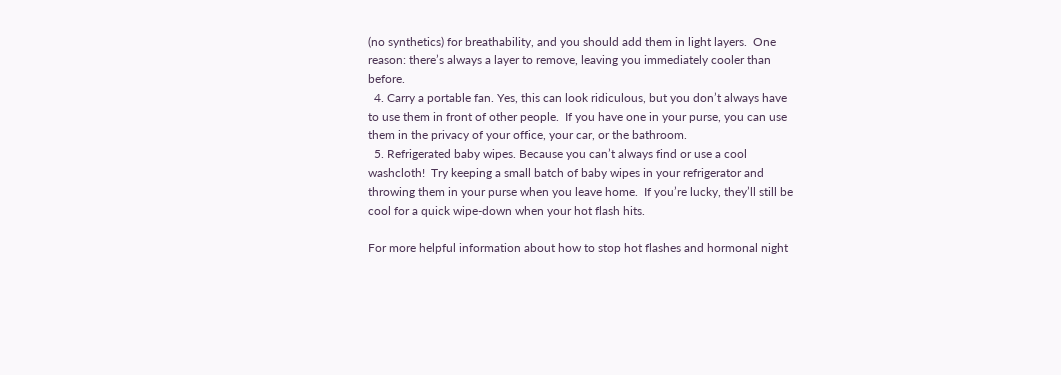(no synthetics) for breathability, and you should add them in light layers.  One reason: there’s always a layer to remove, leaving you immediately cooler than before.
  4. Carry a portable fan. Yes, this can look ridiculous, but you don’t always have to use them in front of other people.  If you have one in your purse, you can use them in the privacy of your office, your car, or the bathroom.
  5. Refrigerated baby wipes. Because you can’t always find or use a cool washcloth!  Try keeping a small batch of baby wipes in your refrigerator and throwing them in your purse when you leave home.  If you’re lucky, they’ll still be cool for a quick wipe-down when your hot flash hits.

For more helpful information about how to stop hot flashes and hormonal night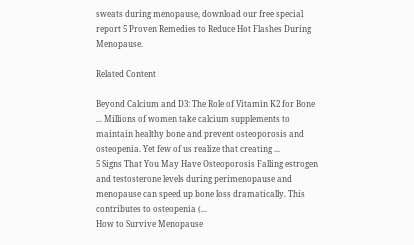sweats during menopause, download our free special report 5 Proven Remedies to Reduce Hot Flashes During Menopause.

Related Content

Beyond Calcium and D3: The Role of Vitamin K2 for Bone ... Millions of women take calcium supplements to maintain healthy bone and prevent osteoporosis and osteopenia. Yet few of us realize that creating ...
5 Signs That You May Have Osteoporosis Falling estrogen and testosterone levels during perimenopause and menopause can speed up bone loss dramatically. This contributes to osteopenia (...
How to Survive Menopause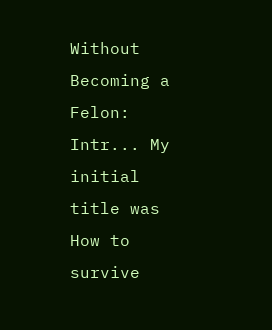Without Becoming a Felon: Intr... My initial title was How to survive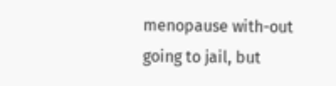menopause with-out going to jail, but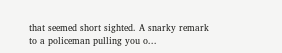that seemed short sighted. A snarky remark to a policeman pulling you o...